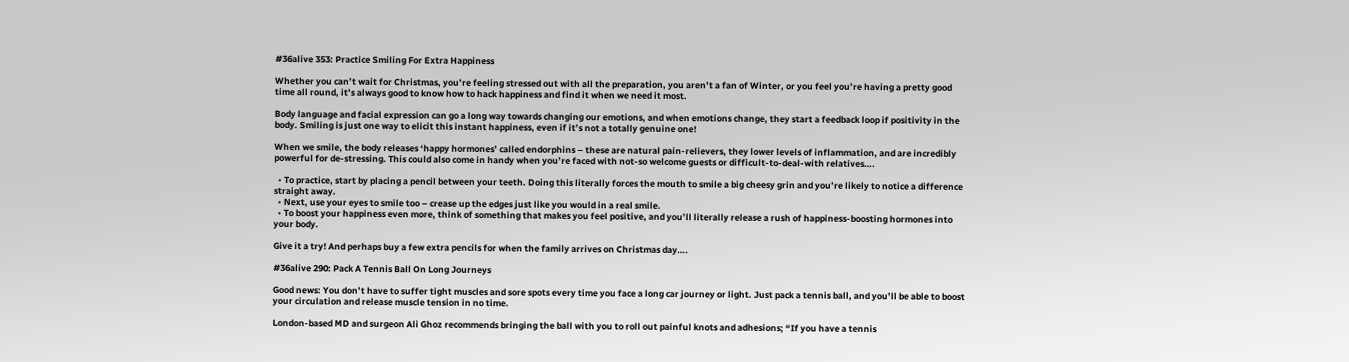#36alive 353: Practice Smiling For Extra Happiness

Whether you can’t wait for Christmas, you’re feeling stressed out with all the preparation, you aren’t a fan of Winter, or you feel you’re having a pretty good time all round, it’s always good to know how to hack happiness and find it when we need it most.

Body language and facial expression can go a long way towards changing our emotions, and when emotions change, they start a feedback loop if positivity in the body. Smiling is just one way to elicit this instant happiness, even if it’s not a totally genuine one!

When we smile, the body releases ‘happy hormones’ called endorphins – these are natural pain-relievers, they lower levels of inflammation, and are incredibly powerful for de-stressing. This could also come in handy when you’re faced with not-so welcome guests or difficult-to-deal-with relatives….

  • To practice, start by placing a pencil between your teeth. Doing this literally forces the mouth to smile a big cheesy grin and you’re likely to notice a difference straight away.
  • Next, use your eyes to smile too – crease up the edges just like you would in a real smile.
  • To boost your happiness even more, think of something that makes you feel positive, and you’ll literally release a rush of happiness-boosting hormones into your body.

Give it a try! And perhaps buy a few extra pencils for when the family arrives on Christmas day….

#36alive 290: Pack A Tennis Ball On Long Journeys

Good news: You don’t have to suffer tight muscles and sore spots every time you face a long car journey or light. Just pack a tennis ball, and you’ll be able to boost your circulation and release muscle tension in no time.

London-based MD and surgeon Ali Ghoz recommends bringing the ball with you to roll out painful knots and adhesions; “If you have a tennis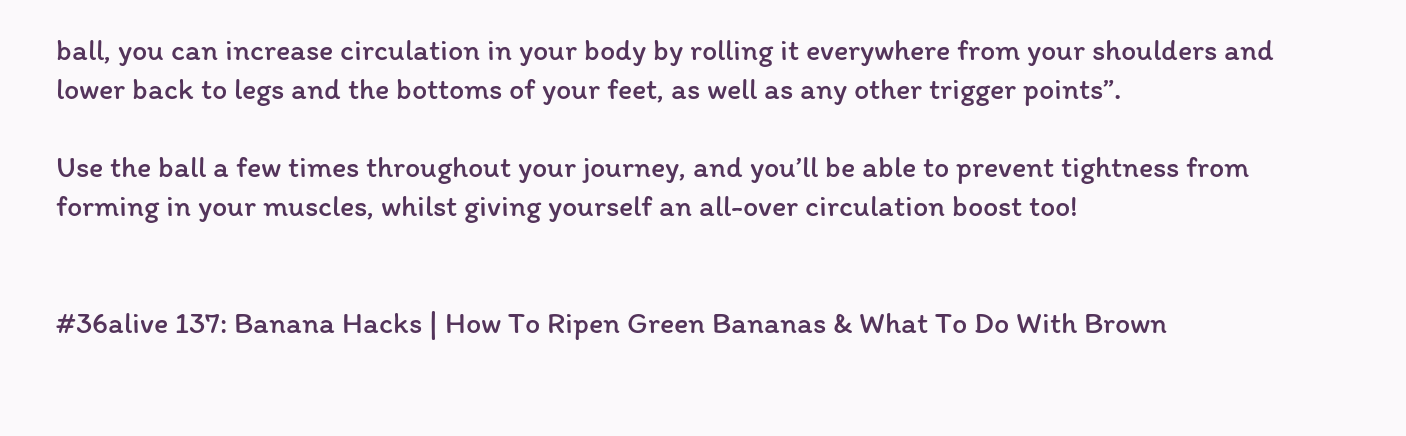ball, you can increase circulation in your body by rolling it everywhere from your shoulders and lower back to legs and the bottoms of your feet, as well as any other trigger points”.

Use the ball a few times throughout your journey, and you’ll be able to prevent tightness from forming in your muscles, whilst giving yourself an all-over circulation boost too!


#36alive 137: Banana Hacks | How To Ripen Green Bananas & What To Do With Brown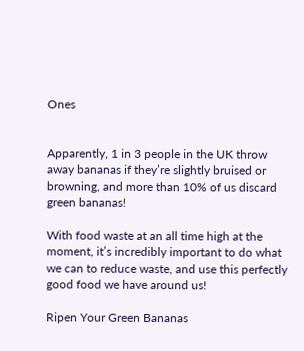Ones


Apparently, 1 in 3 people in the UK throw away bananas if they’re slightly bruised or browning, and more than 10% of us discard green bananas!

With food waste at an all time high at the moment, it’s incredibly important to do what we can to reduce waste, and use this perfectly good food we have around us!

Ripen Your Green Bananas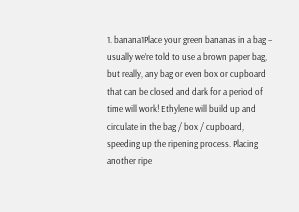1. banana1Place your green bananas in a bag – usually we’re told to use a brown paper bag, but really, any bag or even box or cupboard that can be closed and dark for a period of time will work! Ethylene will build up and circulate in the bag / box / cupboard, speeding up the ripening process. Placing another ripe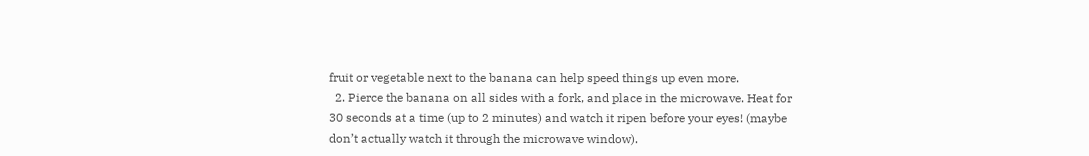fruit or vegetable next to the banana can help speed things up even more.
  2. Pierce the banana on all sides with a fork, and place in the microwave. Heat for 30 seconds at a time (up to 2 minutes) and watch it ripen before your eyes! (maybe don’t actually watch it through the microwave window).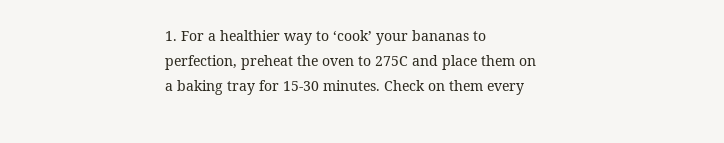1. For a healthier way to ‘cook’ your bananas to perfection, preheat the oven to 275C and place them on a baking tray for 15-30 minutes. Check on them every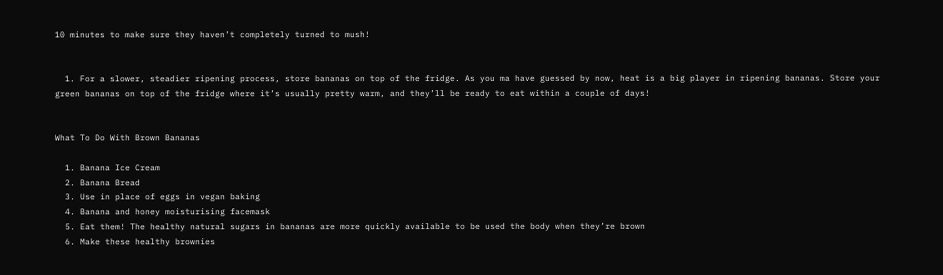10 minutes to make sure they haven’t completely turned to mush!


  1. For a slower, steadier ripening process, store bananas on top of the fridge. As you ma have guessed by now, heat is a big player in ripening bananas. Store your green bananas on top of the fridge where it’s usually pretty warm, and they’ll be ready to eat within a couple of days!


What To Do With Brown Bananas

  1. Banana Ice Cream
  2. Banana Bread
  3. Use in place of eggs in vegan baking
  4. Banana and honey moisturising facemask
  5. Eat them! The healthy natural sugars in bananas are more quickly available to be used the body when they’re brown
  6. Make these healthy brownies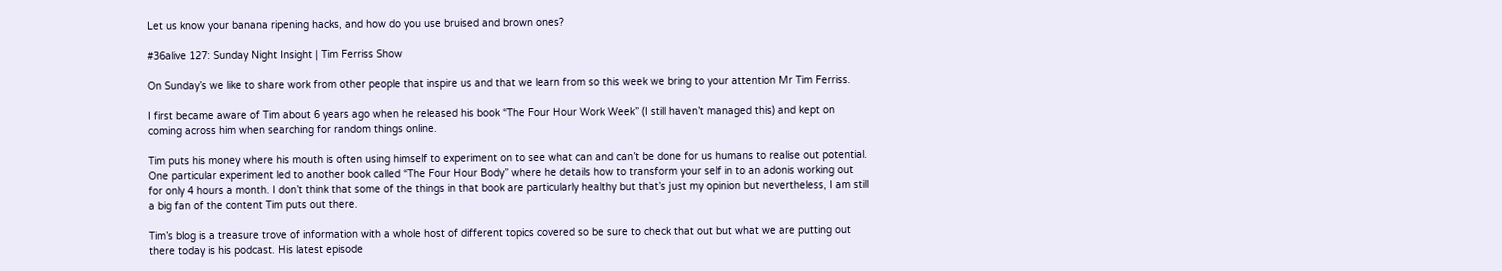Let us know your banana ripening hacks, and how do you use bruised and brown ones?

#36alive 127: Sunday Night Insight | Tim Ferriss Show

On Sunday’s we like to share work from other people that inspire us and that we learn from so this week we bring to your attention Mr Tim Ferriss.

I first became aware of Tim about 6 years ago when he released his book “The Four Hour Work Week” (I still haven’t managed this) and kept on coming across him when searching for random things online.

Tim puts his money where his mouth is often using himself to experiment on to see what can and can’t be done for us humans to realise out potential. One particular experiment led to another book called “The Four Hour Body” where he details how to transform your self in to an adonis working out for only 4 hours a month. I don’t think that some of the things in that book are particularly healthy but that’s just my opinion but nevertheless, I am still a big fan of the content Tim puts out there.

Tim’s blog is a treasure trove of information with a whole host of different topics covered so be sure to check that out but what we are putting out there today is his podcast. His latest episode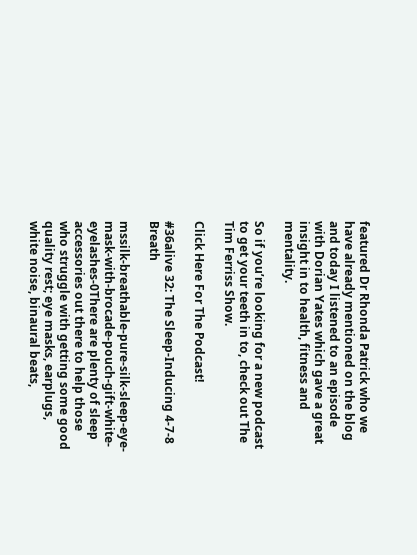featured Dr Rhonda Patrick who we have already mentioned on the blog and today I listened to an episode with Dorian Yates which gave a great insight in to health, fitness and mentality.

So if you’re looking for a new podcast to get your teeth in to, check out The Tim Ferriss Show.

Click Here For The Podcast!

#36alive 32: The Sleep-Inducing 4-7-8 Breath

mssilk-breathable-pure-silk-sleep-eye-mask-with-brocade-pouch-gift-white-eyelashes-0There are plenty of sleep accessories out there to help those who struggle with getting some good quality rest; eye masks, earplugs, white noise, binaural beats,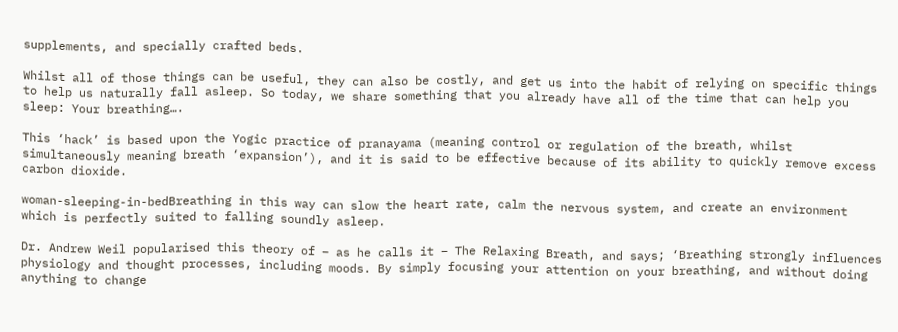supplements, and specially crafted beds.

Whilst all of those things can be useful, they can also be costly, and get us into the habit of relying on specific things to help us naturally fall asleep. So today, we share something that you already have all of the time that can help you sleep: Your breathing….

This ‘hack’ is based upon the Yogic practice of pranayama (meaning control or regulation of the breath, whilst simultaneously meaning breath ‘expansion’), and it is said to be effective because of its ability to quickly remove excess carbon dioxide.

woman-sleeping-in-bedBreathing in this way can slow the heart rate, calm the nervous system, and create an environment which is perfectly suited to falling soundly asleep.

Dr. Andrew Weil popularised this theory of – as he calls it – The Relaxing Breath, and says; ‘Breathing strongly influences physiology and thought processes, including moods. By simply focusing your attention on your breathing, and without doing anything to change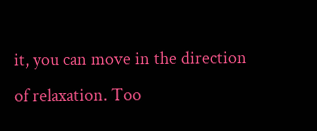it, you can move in the direction of relaxation. Too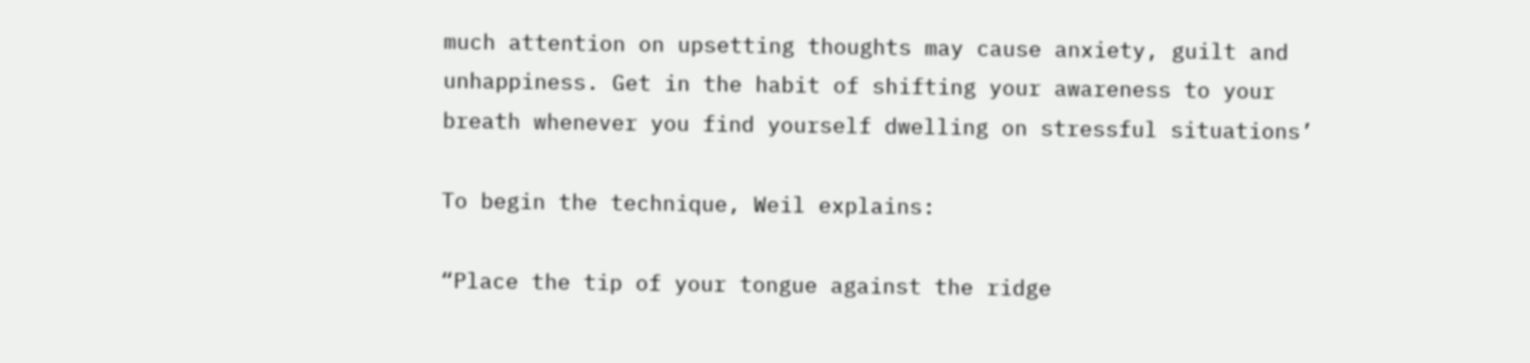much attention on upsetting thoughts may cause anxiety, guilt and unhappiness. Get in the habit of shifting your awareness to your breath whenever you find yourself dwelling on stressful situations’

To begin the technique, Weil explains:

“Place the tip of your tongue against the ridge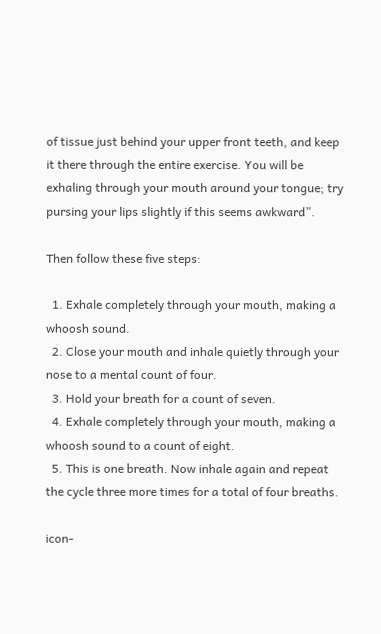of tissue just behind your upper front teeth, and keep it there through the entire exercise. You will be exhaling through your mouth around your tongue; try pursing your lips slightly if this seems awkward”.

Then follow these five steps:

  1. Exhale completely through your mouth, making a whoosh sound.
  2. Close your mouth and inhale quietly through your nose to a mental count of four.
  3. Hold your breath for a count of seven.
  4. Exhale completely through your mouth, making a whoosh sound to a count of eight.
  5. This is one breath. Now inhale again and repeat the cycle three more times for a total of four breaths.

icon-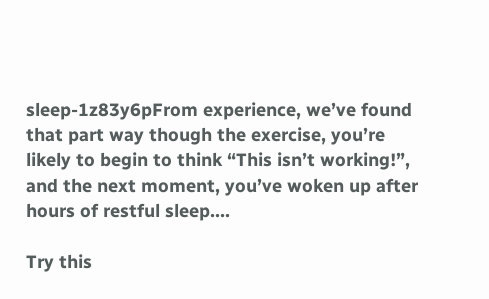sleep-1z83y6pFrom experience, we’ve found that part way though the exercise, you’re likely to begin to think “This isn’t working!”, and the next moment, you’ve woken up after hours of restful sleep….

Try this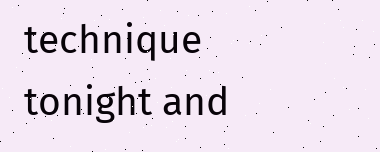technique tonight and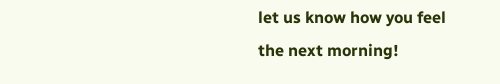let us know how you feel the next morning!